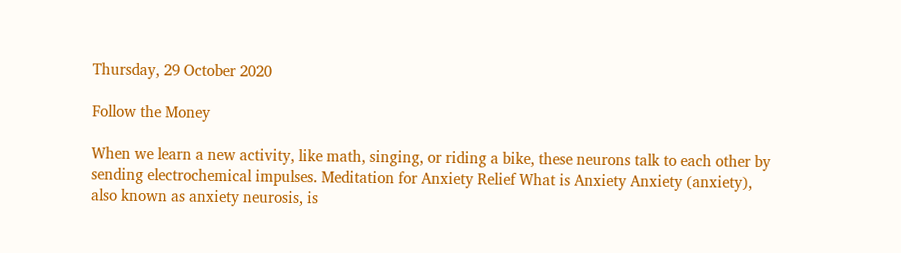Thursday, 29 October 2020

Follow the Money

When we learn a new activity, like math, singing, or riding a bike, these neurons talk to each other by sending electrochemical impulses. Meditation for Anxiety Relief What is Anxiety Anxiety (anxiety), also known as anxiety neurosis, is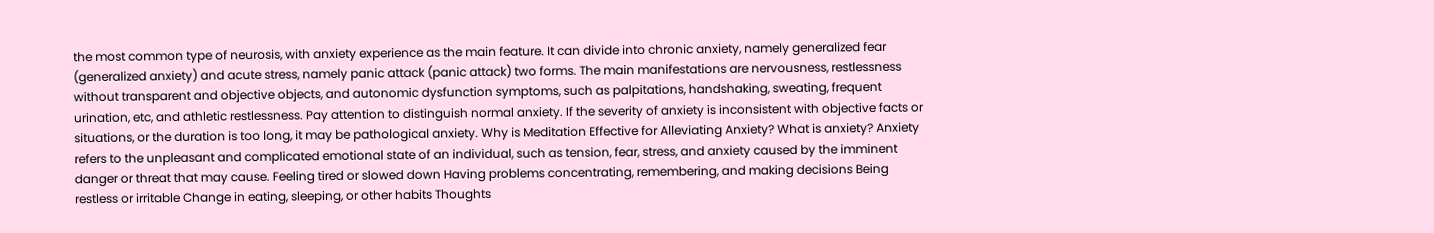the most common type of neurosis, with anxiety experience as the main feature. It can divide into chronic anxiety, namely generalized fear (generalized anxiety) and acute stress, namely panic attack (panic attack) two forms. The main manifestations are nervousness, restlessness without transparent and objective objects, and autonomic dysfunction symptoms, such as palpitations, handshaking, sweating, frequent urination, etc, and athletic restlessness. Pay attention to distinguish normal anxiety. If the severity of anxiety is inconsistent with objective facts or situations, or the duration is too long, it may be pathological anxiety. Why is Meditation Effective for Alleviating Anxiety? What is anxiety? Anxiety refers to the unpleasant and complicated emotional state of an individual, such as tension, fear, stress, and anxiety caused by the imminent danger or threat that may cause. Feeling tired or slowed down Having problems concentrating, remembering, and making decisions Being restless or irritable Change in eating, sleeping, or other habits Thoughts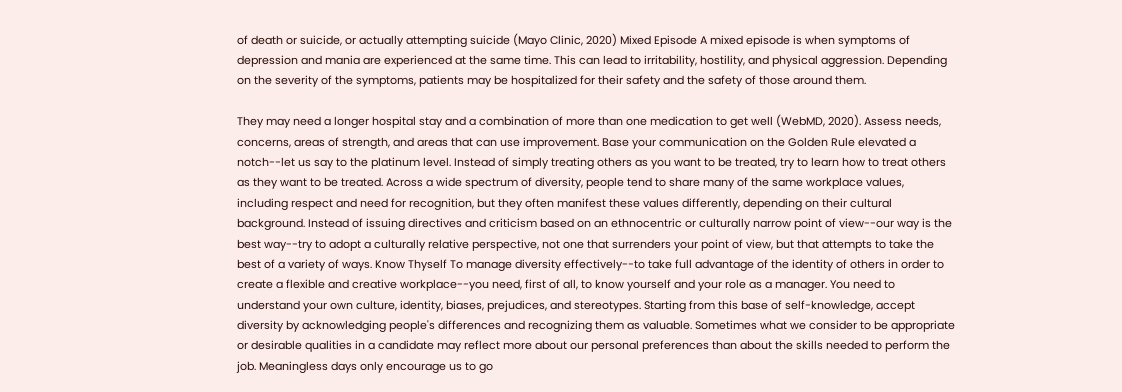of death or suicide, or actually attempting suicide (Mayo Clinic, 2020) Mixed Episode A mixed episode is when symptoms of depression and mania are experienced at the same time. This can lead to irritability, hostility, and physical aggression. Depending on the severity of the symptoms, patients may be hospitalized for their safety and the safety of those around them.

They may need a longer hospital stay and a combination of more than one medication to get well (WebMD, 2020). Assess needs, concerns, areas of strength, and areas that can use improvement. Base your communication on the Golden Rule elevated a notch--let us say to the platinum level. Instead of simply treating others as you want to be treated, try to learn how to treat others as they want to be treated. Across a wide spectrum of diversity, people tend to share many of the same workplace values, including respect and need for recognition, but they often manifest these values differently, depending on their cultural background. Instead of issuing directives and criticism based on an ethnocentric or culturally narrow point of view--our way is the best way--try to adopt a culturally relative perspective, not one that surrenders your point of view, but that attempts to take the best of a variety of ways. Know Thyself To manage diversity effectively--to take full advantage of the identity of others in order to create a flexible and creative workplace--you need, first of all, to know yourself and your role as a manager. You need to understand your own culture, identity, biases, prejudices, and stereotypes. Starting from this base of self-knowledge, accept diversity by acknowledging people's differences and recognizing them as valuable. Sometimes what we consider to be appropriate or desirable qualities in a candidate may reflect more about our personal preferences than about the skills needed to perform the job. Meaningless days only encourage us to go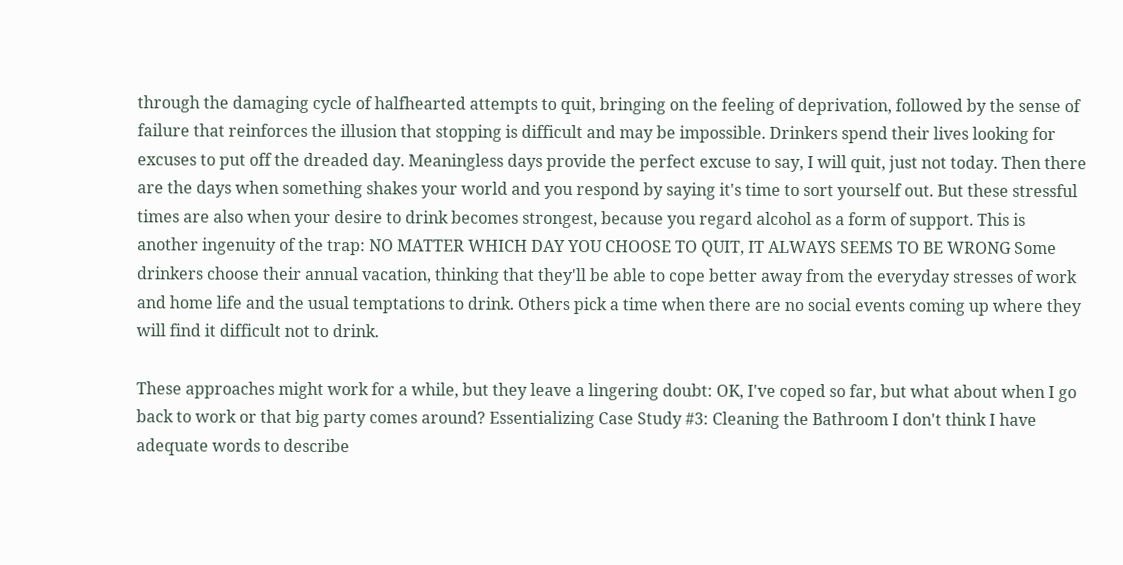through the damaging cycle of halfhearted attempts to quit, bringing on the feeling of deprivation, followed by the sense of failure that reinforces the illusion that stopping is difficult and may be impossible. Drinkers spend their lives looking for excuses to put off the dreaded day. Meaningless days provide the perfect excuse to say, I will quit, just not today. Then there are the days when something shakes your world and you respond by saying it's time to sort yourself out. But these stressful times are also when your desire to drink becomes strongest, because you regard alcohol as a form of support. This is another ingenuity of the trap: NO MATTER WHICH DAY YOU CHOOSE TO QUIT, IT ALWAYS SEEMS TO BE WRONG Some drinkers choose their annual vacation, thinking that they'll be able to cope better away from the everyday stresses of work and home life and the usual temptations to drink. Others pick a time when there are no social events coming up where they will find it difficult not to drink.

These approaches might work for a while, but they leave a lingering doubt: OK, I've coped so far, but what about when I go back to work or that big party comes around? Essentializing Case Study #3: Cleaning the Bathroom I don't think I have adequate words to describe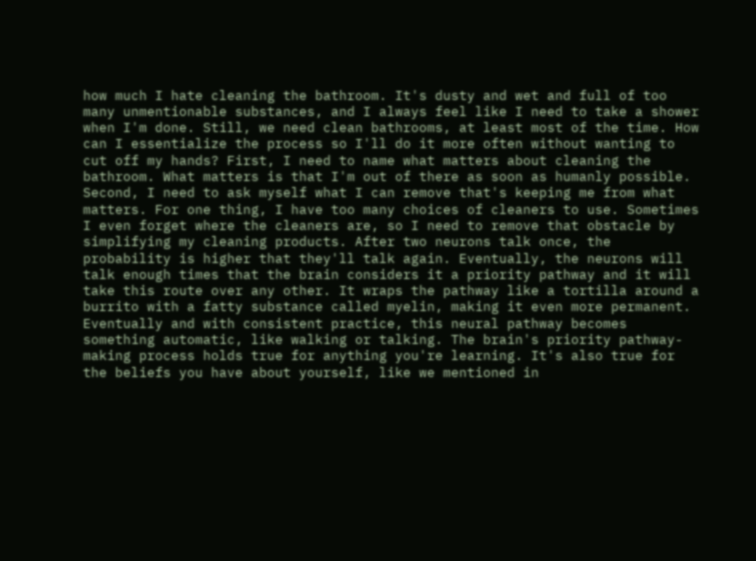how much I hate cleaning the bathroom. It's dusty and wet and full of too many unmentionable substances, and I always feel like I need to take a shower when I'm done. Still, we need clean bathrooms, at least most of the time. How can I essentialize the process so I'll do it more often without wanting to cut off my hands? First, I need to name what matters about cleaning the bathroom. What matters is that I'm out of there as soon as humanly possible. Second, I need to ask myself what I can remove that's keeping me from what matters. For one thing, I have too many choices of cleaners to use. Sometimes I even forget where the cleaners are, so I need to remove that obstacle by simplifying my cleaning products. After two neurons talk once, the probability is higher that they'll talk again. Eventually, the neurons will talk enough times that the brain considers it a priority pathway and it will take this route over any other. It wraps the pathway like a tortilla around a burrito with a fatty substance called myelin, making it even more permanent. Eventually and with consistent practice, this neural pathway becomes something automatic, like walking or talking. The brain's priority pathway-making process holds true for anything you're learning. It's also true for the beliefs you have about yourself, like we mentioned in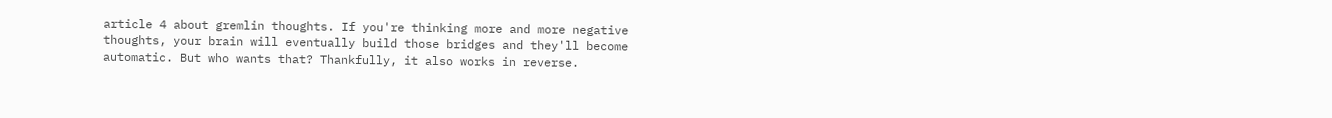article 4 about gremlin thoughts. If you're thinking more and more negative thoughts, your brain will eventually build those bridges and they'll become automatic. But who wants that? Thankfully, it also works in reverse.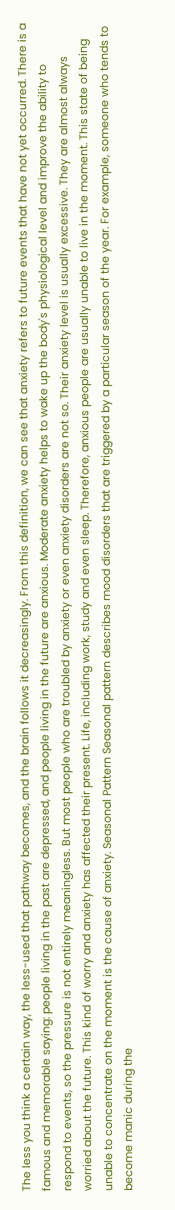The less you think a certain way, the less-used that pathway becomes, and the brain follows it decreasingly. From this definition, we can see that anxiety refers to future events that have not yet occurred. There is a famous and memorable saying: people living in the past are depressed, and people living in the future are anxious. Moderate anxiety helps to wake up the body's physiological level and improve the ability to respond to events, so the pressure is not entirely meaningless. But most people who are troubled by anxiety or even anxiety disorders are not so. Their anxiety level is usually excessive. They are almost always worried about the future. This kind of worry and anxiety has affected their present. Life, including work, study and even sleep. Therefore, anxious people are usually unable to live in the moment. This state of being unable to concentrate on the moment is the cause of anxiety. Seasonal Pattern Seasonal pattern describes mood disorders that are triggered by a particular season of the year. For example, someone who tends to become manic during the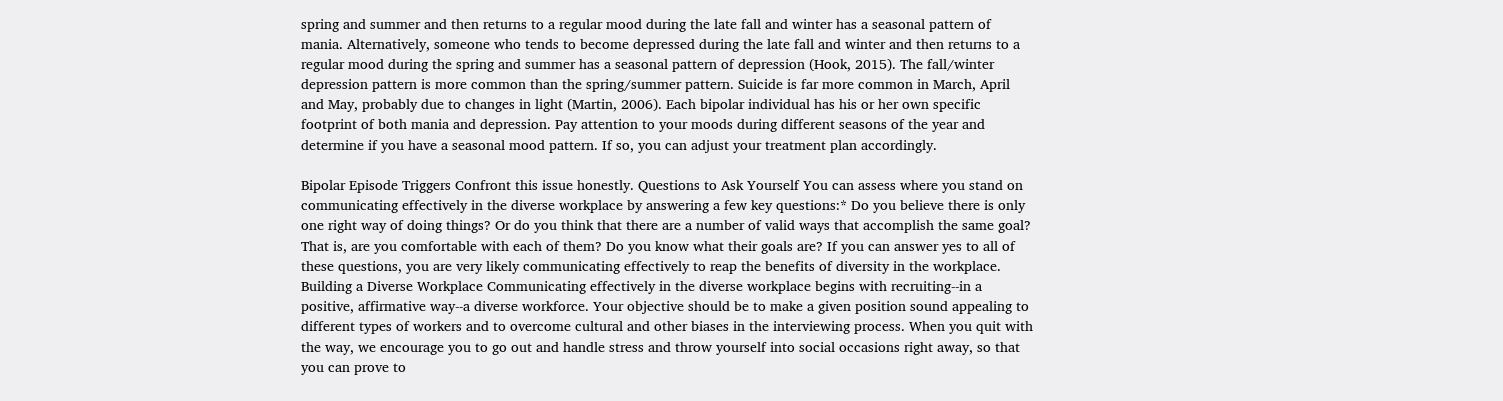spring and summer and then returns to a regular mood during the late fall and winter has a seasonal pattern of mania. Alternatively, someone who tends to become depressed during the late fall and winter and then returns to a regular mood during the spring and summer has a seasonal pattern of depression (Hook, 2015). The fall/winter depression pattern is more common than the spring/summer pattern. Suicide is far more common in March, April and May, probably due to changes in light (Martin, 2006). Each bipolar individual has his or her own specific footprint of both mania and depression. Pay attention to your moods during different seasons of the year and determine if you have a seasonal mood pattern. If so, you can adjust your treatment plan accordingly.

Bipolar Episode Triggers Confront this issue honestly. Questions to Ask Yourself You can assess where you stand on communicating effectively in the diverse workplace by answering a few key questions:* Do you believe there is only one right way of doing things? Or do you think that there are a number of valid ways that accomplish the same goal? That is, are you comfortable with each of them? Do you know what their goals are? If you can answer yes to all of these questions, you are very likely communicating effectively to reap the benefits of diversity in the workplace. Building a Diverse Workplace Communicating effectively in the diverse workplace begins with recruiting--in a positive, affirmative way--a diverse workforce. Your objective should be to make a given position sound appealing to different types of workers and to overcome cultural and other biases in the interviewing process. When you quit with the way, we encourage you to go out and handle stress and throw yourself into social occasions right away, so that you can prove to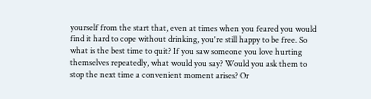yourself from the start that, even at times when you feared you would find it hard to cope without drinking, you're still happy to be free. So what is the best time to quit? If you saw someone you love hurting themselves repeatedly, what would you say? Would you ask them to stop the next time a convenient moment arises? Or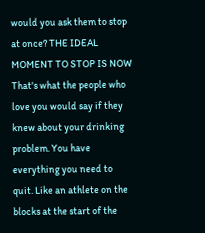would you ask them to stop at once? THE IDEAL MOMENT TO STOP IS NOW That's what the people who love you would say if they knew about your drinking problem. You have everything you need to quit. Like an athlete on the blocks at the start of the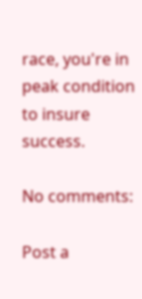race, you're in peak condition to insure success.

No comments:

Post a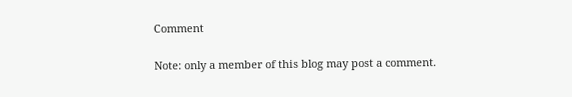Comment

Note: only a member of this blog may post a comment.